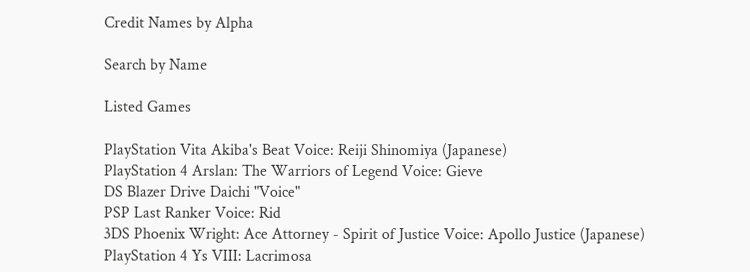Credit Names by Alpha

Search by Name

Listed Games

PlayStation Vita Akiba's Beat Voice: Reiji Shinomiya (Japanese)
PlayStation 4 Arslan: The Warriors of Legend Voice: Gieve
DS Blazer Drive Daichi "Voice"
PSP Last Ranker Voice: Rid
3DS Phoenix Wright: Ace Attorney - Spirit of Justice Voice: Apollo Justice (Japanese)
PlayStation 4 Ys VIII: Lacrimosa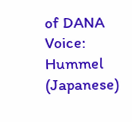of DANA Voice: Hummel (Japanese)